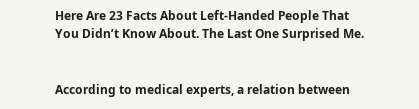Here Are 23 Facts About Left-Handed People That You Didn’t Know About. The Last One Surprised Me.


According to medical experts, a relation between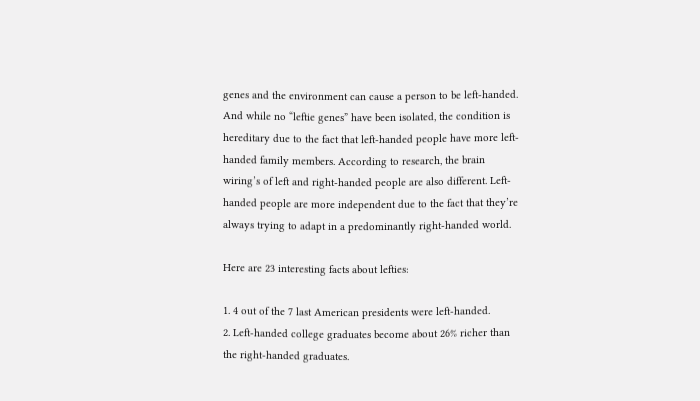genes and the environment can cause a person to be left-handed. And while no “leftie genes” have been isolated, the condition is hereditary due to the fact that left-handed people have more left-handed family members. According to research, the brain wiring’s of left and right-handed people are also different. Left-handed people are more independent due to the fact that they’re always trying to adapt in a predominantly right-handed world.

Here are 23 interesting facts about lefties:

1. 4 out of the 7 last American presidents were left-handed.
2. Left-handed college graduates become about 26% richer than the right-handed graduates.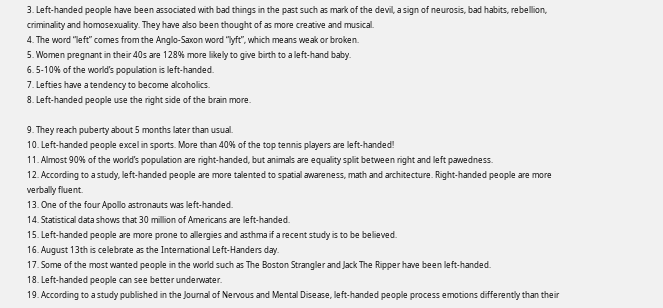3. Left-handed people have been associated with bad things in the past such as mark of the devil, a sign of neurosis, bad habits, rebellion, criminality and homosexuality. They have also been thought of as more creative and musical.
4. The word “left” comes from the Anglo-Saxon word “lyft”, which means weak or broken.
5. Women pregnant in their 40s are 128% more likely to give birth to a left-hand baby.
6. 5-10% of the world’s population is left-handed.
7. Lefties have a tendency to become alcoholics.
8. Left-handed people use the right side of the brain more.

9. They reach puberty about 5 months later than usual.
10. Left-handed people excel in sports. More than 40% of the top tennis players are left-handed!
11. Almost 90% of the world’s population are right-handed, but animals are equality split between right and left pawedness.
12. According to a study, left-handed people are more talented to spatial awareness, math and architecture. Right-handed people are more verbally fluent.
13. One of the four Apollo astronauts was left-handed.
14. Statistical data shows that 30 million of Americans are left-handed.
15. Left-handed people are more prone to allergies and asthma if a recent study is to be believed.
16. August 13th is celebrate as the International Left-Handers day.
17. Some of the most wanted people in the world such as The Boston Strangler and Jack The Ripper have been left-handed.
18. Left-handed people can see better underwater.
19. According to a study published in the Journal of Nervous and Mental Disease, left-handed people process emotions differently than their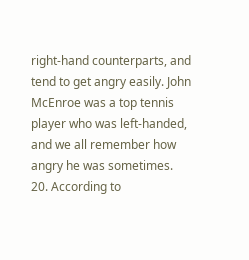right-hand counterparts, and tend to get angry easily. John McEnroe was a top tennis player who was left-handed, and we all remember how angry he was sometimes.
20. According to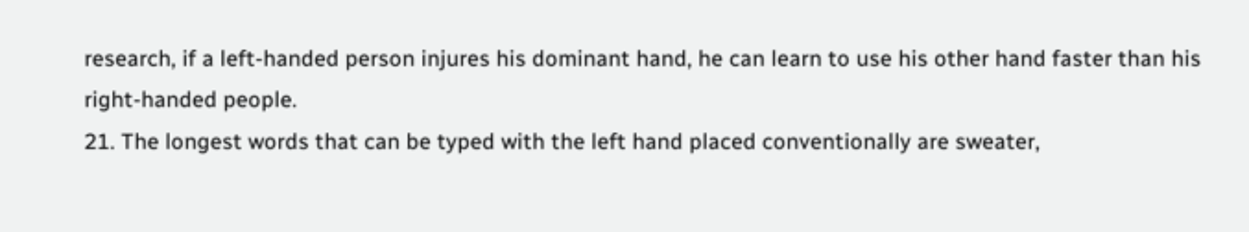research, if a left-handed person injures his dominant hand, he can learn to use his other hand faster than his right-handed people.
21. The longest words that can be typed with the left hand placed conventionally are sweater,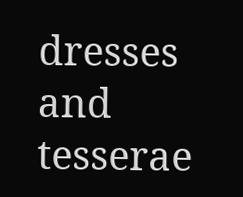dresses and tesserae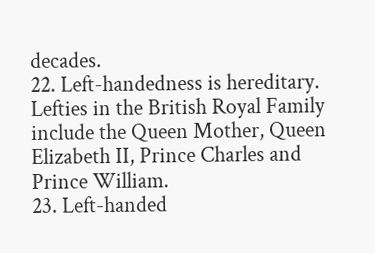decades.
22. Left-handedness is hereditary. Lefties in the British Royal Family include the Queen Mother, Queen Elizabeth II, Prince Charles and Prince William.
23. Left-handed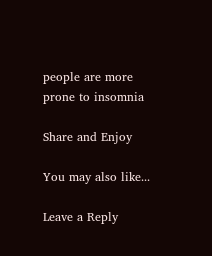people are more prone to insomnia

Share and Enjoy

You may also like...

Leave a Reply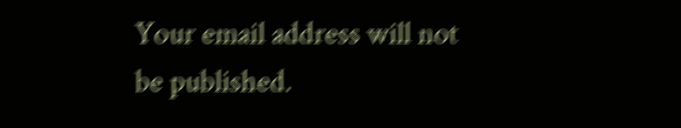Your email address will not be published.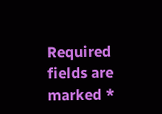Required fields are marked *